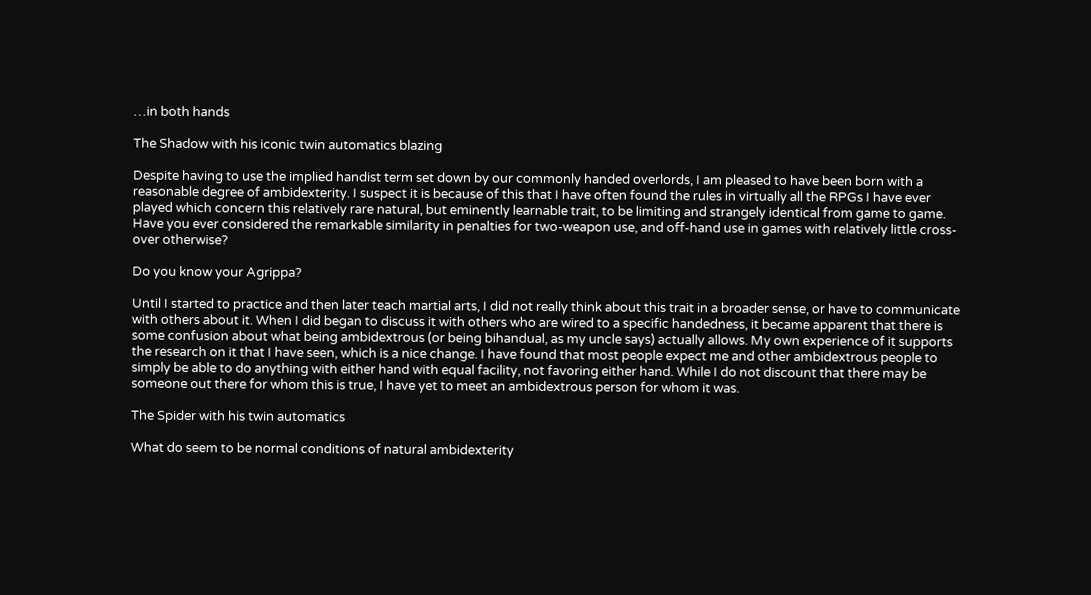…in both hands

The Shadow with his iconic twin automatics blazing

Despite having to use the implied handist term set down by our commonly handed overlords, I am pleased to have been born with a reasonable degree of ambidexterity. I suspect it is because of this that I have often found the rules in virtually all the RPGs I have ever played which concern this relatively rare natural, but eminently learnable trait, to be limiting and strangely identical from game to game. Have you ever considered the remarkable similarity in penalties for two-weapon use, and off-hand use in games with relatively little cross-over otherwise?

Do you know your Agrippa?

Until I started to practice and then later teach martial arts, I did not really think about this trait in a broader sense, or have to communicate with others about it. When I did began to discuss it with others who are wired to a specific handedness, it became apparent that there is some confusion about what being ambidextrous (or being bihandual, as my uncle says) actually allows. My own experience of it supports the research on it that I have seen, which is a nice change. I have found that most people expect me and other ambidextrous people to simply be able to do anything with either hand with equal facility, not favoring either hand. While I do not discount that there may be someone out there for whom this is true, I have yet to meet an ambidextrous person for whom it was.

The Spider with his twin automatics

What do seem to be normal conditions of natural ambidexterity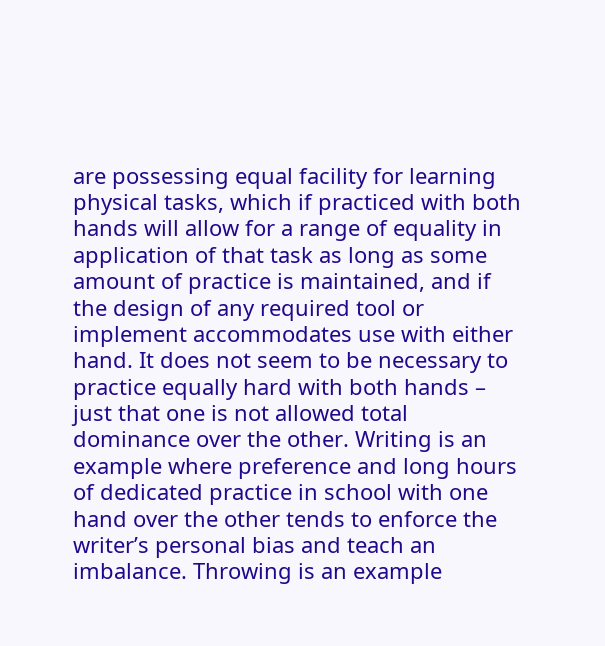are possessing equal facility for learning physical tasks, which if practiced with both hands will allow for a range of equality in application of that task as long as some amount of practice is maintained, and if the design of any required tool or implement accommodates use with either hand. It does not seem to be necessary to practice equally hard with both hands – just that one is not allowed total dominance over the other. Writing is an example where preference and long hours of dedicated practice in school with one hand over the other tends to enforce the writer’s personal bias and teach an imbalance. Throwing is an example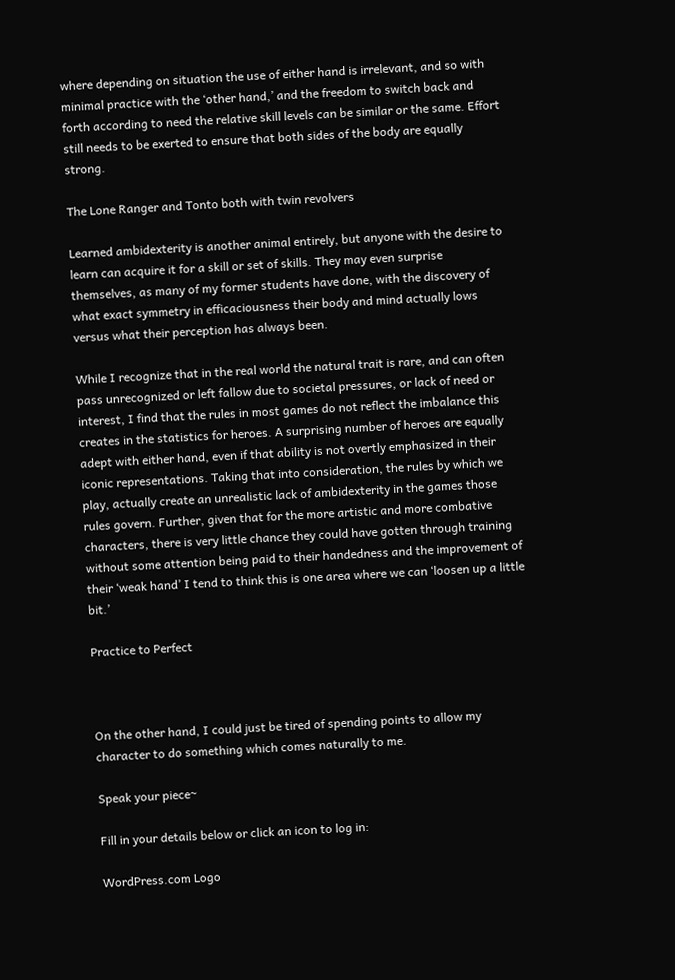where depending on situation the use of either hand is irrelevant, and so with minimal practice with the ‘other hand,’ and the freedom to switch back and forth according to need the relative skill levels can be similar or the same. Effort still needs to be exerted to ensure that both sides of the body are equally strong.

The Lone Ranger and Tonto both with twin revolvers

Learned ambidexterity is another animal entirely, but anyone with the desire to learn can acquire it for a skill or set of skills. They may even surprise themselves, as many of my former students have done, with the discovery of what exact symmetry in efficaciousness their body and mind actually lows versus what their perception has always been.

While I recognize that in the real world the natural trait is rare, and can often pass unrecognized or left fallow due to societal pressures, or lack of need or interest, I find that the rules in most games do not reflect the imbalance this creates in the statistics for heroes. A surprising number of heroes are equally adept with either hand, even if that ability is not overtly emphasized in their iconic representations. Taking that into consideration, the rules by which we play, actually create an unrealistic lack of ambidexterity in the games those rules govern. Further, given that for the more artistic and more combative characters, there is very little chance they could have gotten through training without some attention being paid to their handedness and the improvement of their ‘weak hand’ I tend to think this is one area where we can ‘loosen up a little bit.’

Practice to Perfect



On the other hand, I could just be tired of spending points to allow my character to do something which comes naturally to me.

Speak your piece~

Fill in your details below or click an icon to log in:

WordPress.com Logo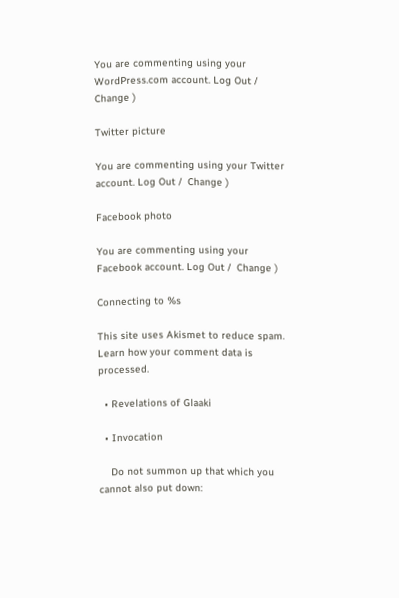You are commenting using your WordPress.com account. Log Out /  Change )

Twitter picture

You are commenting using your Twitter account. Log Out /  Change )

Facebook photo

You are commenting using your Facebook account. Log Out /  Change )

Connecting to %s

This site uses Akismet to reduce spam. Learn how your comment data is processed.

  • Revelations of Glaaki

  • Invocation

    Do not summon up that which you cannot also put down: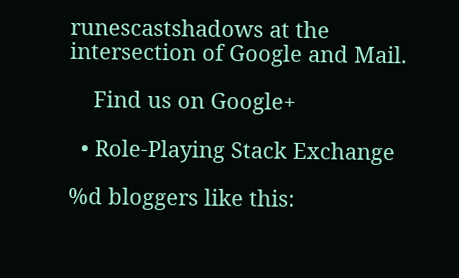runescastshadows at the intersection of Google and Mail.

    Find us on Google+

  • Role-Playing Stack Exchange

%d bloggers like this: